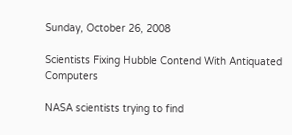Sunday, October 26, 2008

Scientists Fixing Hubble Contend With Antiquated Computers

NASA scientists trying to find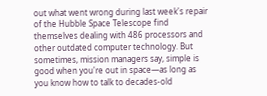out what went wrong during last week's repair of the Hubble Space Telescope find themselves dealing with 486 processors and other outdated computer technology. But sometimes, mission managers say, simple is good when you're out in space—as long as you know how to talk to decades-old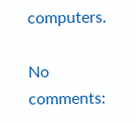computers.

No comments: